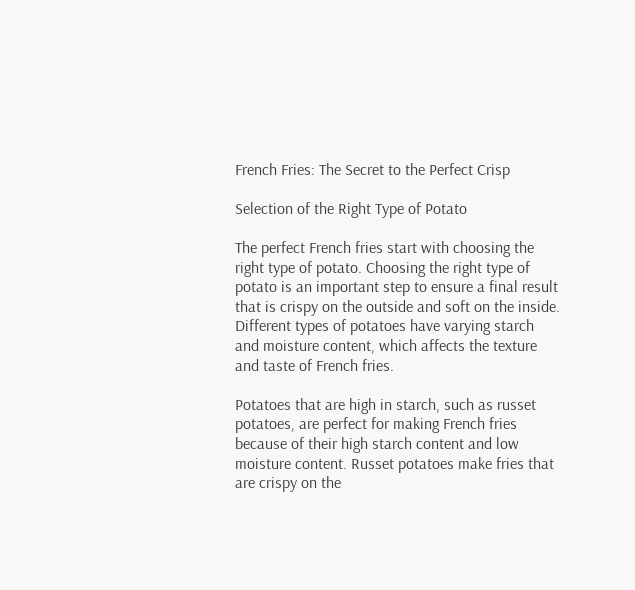French Fries: The Secret to the Perfect Crisp

Selection of the Right Type of Potato

The perfect French fries start with choosing the right type of potato. Choosing the right type of potato is an important step to ensure a final result that is crispy on the outside and soft on the inside. Different types of potatoes have varying starch and moisture content, which affects the texture and taste of French fries.

Potatoes that are high in starch, such as russet potatoes, are perfect for making French fries because of their high starch content and low moisture content. Russet potatoes make fries that are crispy on the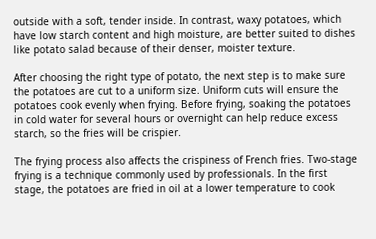outside with a soft, tender inside. In contrast, waxy potatoes, which have low starch content and high moisture, are better suited to dishes like potato salad because of their denser, moister texture.

After choosing the right type of potato, the next step is to make sure the potatoes are cut to a uniform size. Uniform cuts will ensure the potatoes cook evenly when frying. Before frying, soaking the potatoes in cold water for several hours or overnight can help reduce excess starch, so the fries will be crispier.

The frying process also affects the crispiness of French fries. Two-stage frying is a technique commonly used by professionals. In the first stage, the potatoes are fried in oil at a lower temperature to cook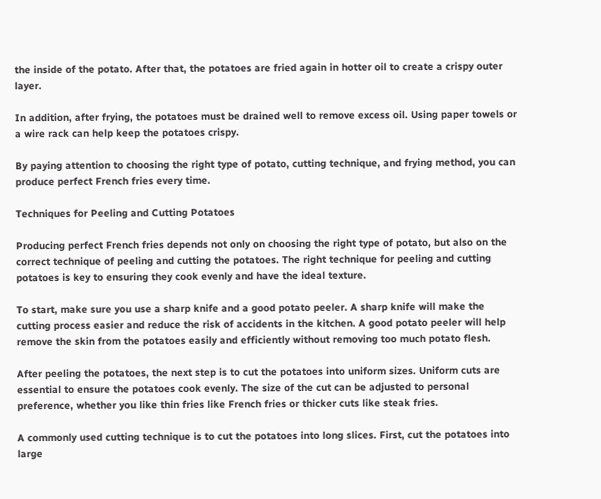the inside of the potato. After that, the potatoes are fried again in hotter oil to create a crispy outer layer.

In addition, after frying, the potatoes must be drained well to remove excess oil. Using paper towels or a wire rack can help keep the potatoes crispy.

By paying attention to choosing the right type of potato, cutting technique, and frying method, you can produce perfect French fries every time.

Techniques for Peeling and Cutting Potatoes

Producing perfect French fries depends not only on choosing the right type of potato, but also on the correct technique of peeling and cutting the potatoes. The right technique for peeling and cutting potatoes is key to ensuring they cook evenly and have the ideal texture.

To start, make sure you use a sharp knife and a good potato peeler. A sharp knife will make the cutting process easier and reduce the risk of accidents in the kitchen. A good potato peeler will help remove the skin from the potatoes easily and efficiently without removing too much potato flesh.

After peeling the potatoes, the next step is to cut the potatoes into uniform sizes. Uniform cuts are essential to ensure the potatoes cook evenly. The size of the cut can be adjusted to personal preference, whether you like thin fries like French fries or thicker cuts like steak fries.

A commonly used cutting technique is to cut the potatoes into long slices. First, cut the potatoes into large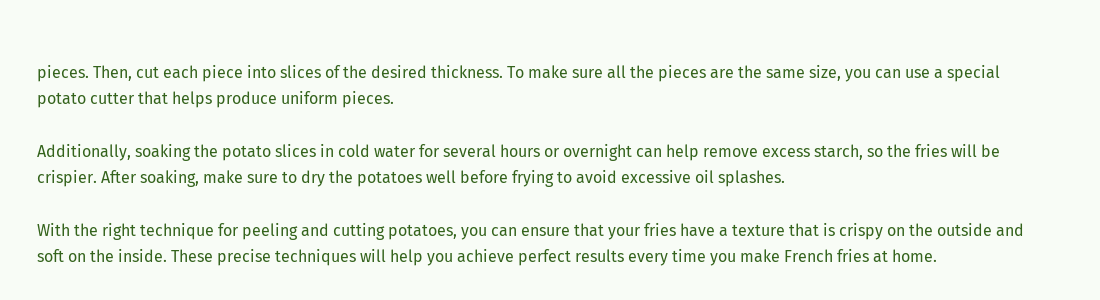pieces. Then, cut each piece into slices of the desired thickness. To make sure all the pieces are the same size, you can use a special potato cutter that helps produce uniform pieces.

Additionally, soaking the potato slices in cold water for several hours or overnight can help remove excess starch, so the fries will be crispier. After soaking, make sure to dry the potatoes well before frying to avoid excessive oil splashes.

With the right technique for peeling and cutting potatoes, you can ensure that your fries have a texture that is crispy on the outside and soft on the inside. These precise techniques will help you achieve perfect results every time you make French fries at home.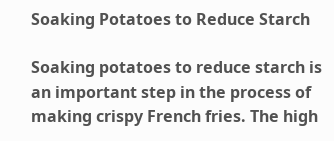Soaking Potatoes to Reduce Starch

Soaking potatoes to reduce starch is an important step in the process of making crispy French fries. The high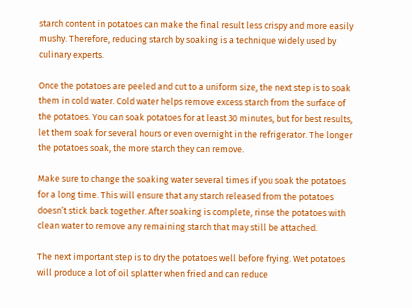starch content in potatoes can make the final result less crispy and more easily mushy. Therefore, reducing starch by soaking is a technique widely used by culinary experts.

Once the potatoes are peeled and cut to a uniform size, the next step is to soak them in cold water. Cold water helps remove excess starch from the surface of the potatoes. You can soak potatoes for at least 30 minutes, but for best results, let them soak for several hours or even overnight in the refrigerator. The longer the potatoes soak, the more starch they can remove.

Make sure to change the soaking water several times if you soak the potatoes for a long time. This will ensure that any starch released from the potatoes doesn’t stick back together. After soaking is complete, rinse the potatoes with clean water to remove any remaining starch that may still be attached.

The next important step is to dry the potatoes well before frying. Wet potatoes will produce a lot of oil splatter when fried and can reduce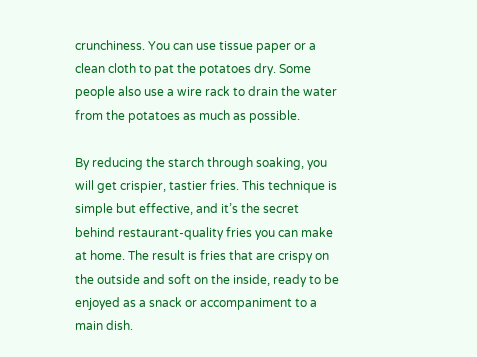crunchiness. You can use tissue paper or a clean cloth to pat the potatoes dry. Some people also use a wire rack to drain the water from the potatoes as much as possible.

By reducing the starch through soaking, you will get crispier, tastier fries. This technique is simple but effective, and it’s the secret behind restaurant-quality fries you can make at home. The result is fries that are crispy on the outside and soft on the inside, ready to be enjoyed as a snack or accompaniment to a main dish.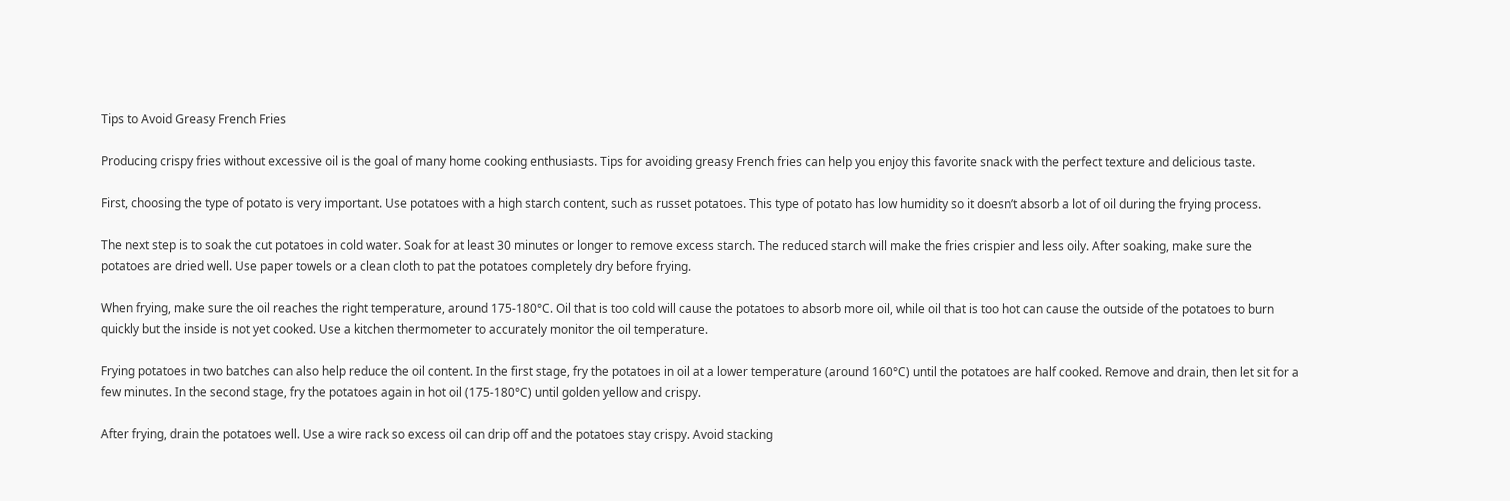Tips to Avoid Greasy French Fries

Producing crispy fries without excessive oil is the goal of many home cooking enthusiasts. Tips for avoiding greasy French fries can help you enjoy this favorite snack with the perfect texture and delicious taste.

First, choosing the type of potato is very important. Use potatoes with a high starch content, such as russet potatoes. This type of potato has low humidity so it doesn’t absorb a lot of oil during the frying process.

The next step is to soak the cut potatoes in cold water. Soak for at least 30 minutes or longer to remove excess starch. The reduced starch will make the fries crispier and less oily. After soaking, make sure the potatoes are dried well. Use paper towels or a clean cloth to pat the potatoes completely dry before frying.

When frying, make sure the oil reaches the right temperature, around 175-180°C. Oil that is too cold will cause the potatoes to absorb more oil, while oil that is too hot can cause the outside of the potatoes to burn quickly but the inside is not yet cooked. Use a kitchen thermometer to accurately monitor the oil temperature.

Frying potatoes in two batches can also help reduce the oil content. In the first stage, fry the potatoes in oil at a lower temperature (around 160°C) until the potatoes are half cooked. Remove and drain, then let sit for a few minutes. In the second stage, fry the potatoes again in hot oil (175-180°C) until golden yellow and crispy.

After frying, drain the potatoes well. Use a wire rack so excess oil can drip off and the potatoes stay crispy. Avoid stacking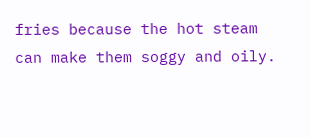fries because the hot steam can make them soggy and oily.